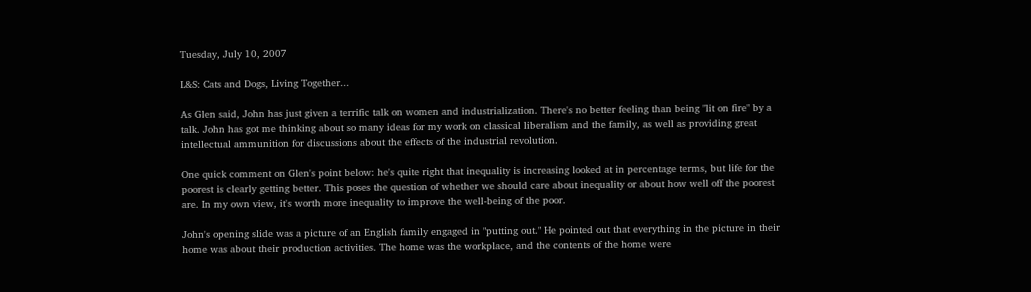Tuesday, July 10, 2007

L&S: Cats and Dogs, Living Together...

As Glen said, John has just given a terrific talk on women and industrialization. There's no better feeling than being "lit on fire" by a talk. John has got me thinking about so many ideas for my work on classical liberalism and the family, as well as providing great intellectual ammunition for discussions about the effects of the industrial revolution.

One quick comment on Glen's point below: he's quite right that inequality is increasing looked at in percentage terms, but life for the poorest is clearly getting better. This poses the question of whether we should care about inequality or about how well off the poorest are. In my own view, it's worth more inequality to improve the well-being of the poor.

John's opening slide was a picture of an English family engaged in "putting out." He pointed out that everything in the picture in their home was about their production activities. The home was the workplace, and the contents of the home were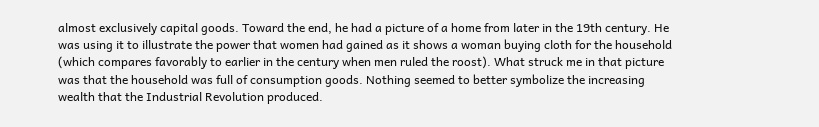almost exclusively capital goods. Toward the end, he had a picture of a home from later in the 19th century. He was using it to illustrate the power that women had gained as it shows a woman buying cloth for the household (which compares favorably to earlier in the century when men ruled the roost). What struck me in that picture was that the household was full of consumption goods. Nothing seemed to better symbolize the increasing wealth that the Industrial Revolution produced.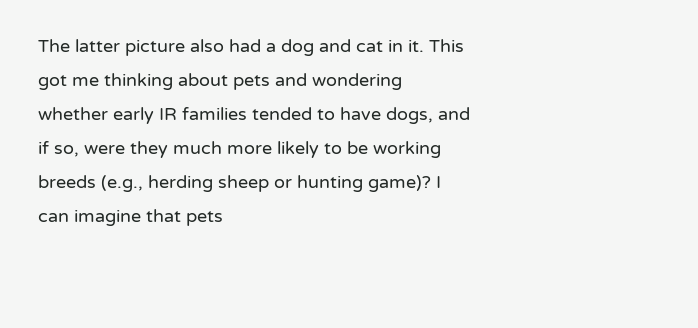The latter picture also had a dog and cat in it. This got me thinking about pets and wondering whether early IR families tended to have dogs, and if so, were they much more likely to be working breeds (e.g., herding sheep or hunting game)? I can imagine that pets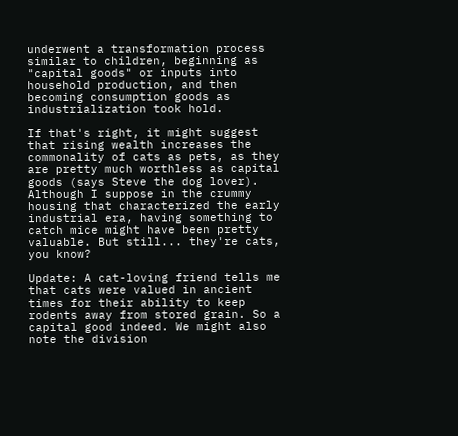underwent a transformation process similar to children, beginning as "capital goods" or inputs into household production, and then becoming consumption goods as industrialization took hold.

If that's right, it might suggest that rising wealth increases the commonality of cats as pets, as they are pretty much worthless as capital goods (says Steve the dog lover). Although I suppose in the crummy housing that characterized the early industrial era, having something to catch mice might have been pretty valuable. But still... they're cats, you know?

Update: A cat-loving friend tells me that cats were valued in ancient times for their ability to keep rodents away from stored grain. So a capital good indeed. We might also note the division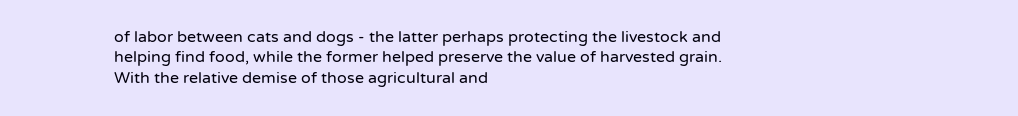of labor between cats and dogs - the latter perhaps protecting the livestock and helping find food, while the former helped preserve the value of harvested grain. With the relative demise of those agricultural and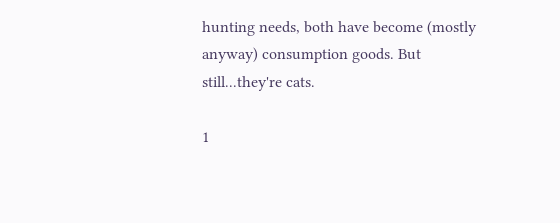hunting needs, both have become (mostly anyway) consumption goods. But still...they're cats.

1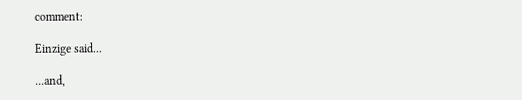comment:

Einzige said...

...and,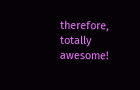therefore, totally awesome!